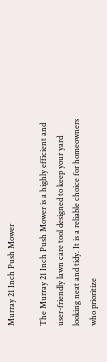Murray 21 Inch Push Mower

The Murray 21 Inch Push Mower is a highly efficient and user-friendly lawn care tool designed to keep your yard looking neat and tidy. It is a reliable choice for homeowners who prioritize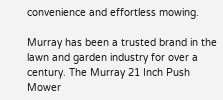convenience and effortless mowing.

Murray has been a trusted brand in the lawn and garden industry for over a century. The Murray 21 Inch Push Mower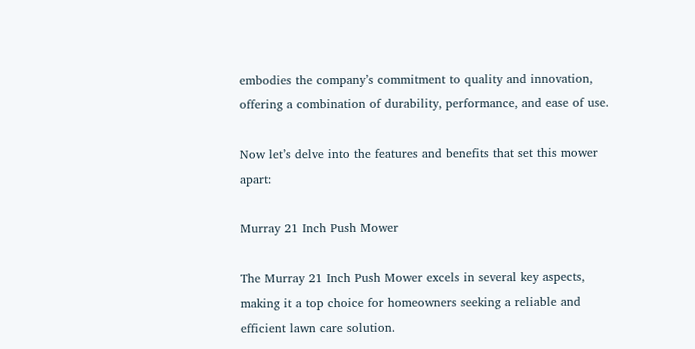embodies the company’s commitment to quality and innovation, offering a combination of durability, performance, and ease of use.

Now let’s delve into the features and benefits that set this mower apart:

Murray 21 Inch Push Mower

The Murray 21 Inch Push Mower excels in several key aspects, making it a top choice for homeowners seeking a reliable and efficient lawn care solution.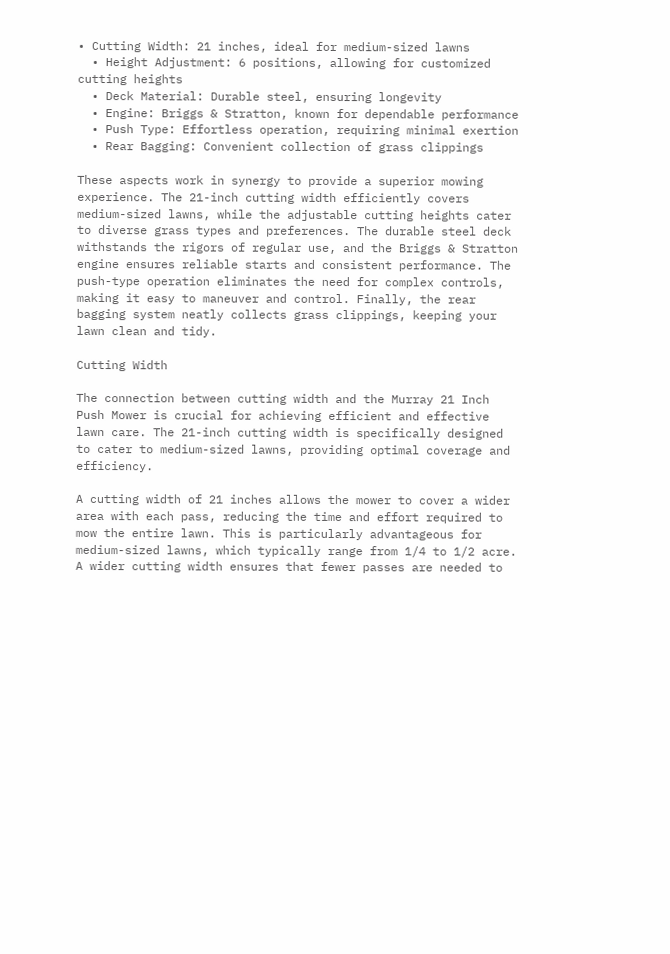• Cutting Width: 21 inches, ideal for medium-sized lawns
  • Height Adjustment: 6 positions, allowing for customized cutting heights
  • Deck Material: Durable steel, ensuring longevity
  • Engine: Briggs & Stratton, known for dependable performance
  • Push Type: Effortless operation, requiring minimal exertion
  • Rear Bagging: Convenient collection of grass clippings

These aspects work in synergy to provide a superior mowing experience. The 21-inch cutting width efficiently covers medium-sized lawns, while the adjustable cutting heights cater to diverse grass types and preferences. The durable steel deck withstands the rigors of regular use, and the Briggs & Stratton engine ensures reliable starts and consistent performance. The push-type operation eliminates the need for complex controls, making it easy to maneuver and control. Finally, the rear bagging system neatly collects grass clippings, keeping your lawn clean and tidy.

Cutting Width

The connection between cutting width and the Murray 21 Inch Push Mower is crucial for achieving efficient and effective lawn care. The 21-inch cutting width is specifically designed to cater to medium-sized lawns, providing optimal coverage and efficiency.

A cutting width of 21 inches allows the mower to cover a wider area with each pass, reducing the time and effort required to mow the entire lawn. This is particularly advantageous for medium-sized lawns, which typically range from 1/4 to 1/2 acre. A wider cutting width ensures that fewer passes are needed to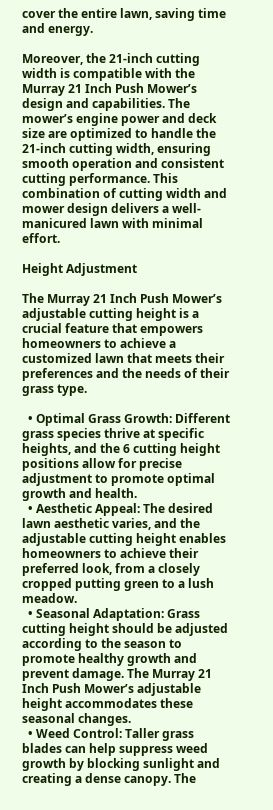cover the entire lawn, saving time and energy.

Moreover, the 21-inch cutting width is compatible with the Murray 21 Inch Push Mower’s design and capabilities. The mower’s engine power and deck size are optimized to handle the 21-inch cutting width, ensuring smooth operation and consistent cutting performance. This combination of cutting width and mower design delivers a well-manicured lawn with minimal effort.

Height Adjustment

The Murray 21 Inch Push Mower’s adjustable cutting height is a crucial feature that empowers homeowners to achieve a customized lawn that meets their preferences and the needs of their grass type.

  • Optimal Grass Growth: Different grass species thrive at specific heights, and the 6 cutting height positions allow for precise adjustment to promote optimal growth and health.
  • Aesthetic Appeal: The desired lawn aesthetic varies, and the adjustable cutting height enables homeowners to achieve their preferred look, from a closely cropped putting green to a lush meadow.
  • Seasonal Adaptation: Grass cutting height should be adjusted according to the season to promote healthy growth and prevent damage. The Murray 21 Inch Push Mower’s adjustable height accommodates these seasonal changes.
  • Weed Control: Taller grass blades can help suppress weed growth by blocking sunlight and creating a dense canopy. The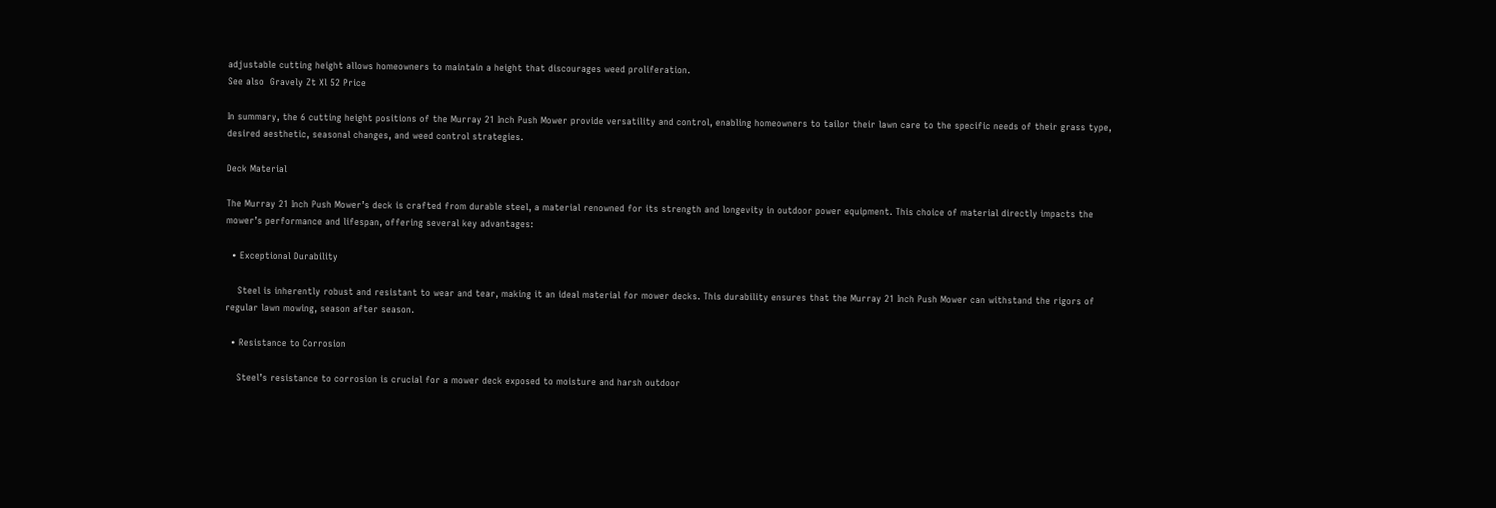adjustable cutting height allows homeowners to maintain a height that discourages weed proliferation.
See also  Gravely Zt Xl 52 Price

In summary, the 6 cutting height positions of the Murray 21 Inch Push Mower provide versatility and control, enabling homeowners to tailor their lawn care to the specific needs of their grass type, desired aesthetic, seasonal changes, and weed control strategies.

Deck Material

The Murray 21 Inch Push Mower’s deck is crafted from durable steel, a material renowned for its strength and longevity in outdoor power equipment. This choice of material directly impacts the mower’s performance and lifespan, offering several key advantages:

  • Exceptional Durability

    Steel is inherently robust and resistant to wear and tear, making it an ideal material for mower decks. This durability ensures that the Murray 21 Inch Push Mower can withstand the rigors of regular lawn mowing, season after season.

  • Resistance to Corrosion

    Steel’s resistance to corrosion is crucial for a mower deck exposed to moisture and harsh outdoor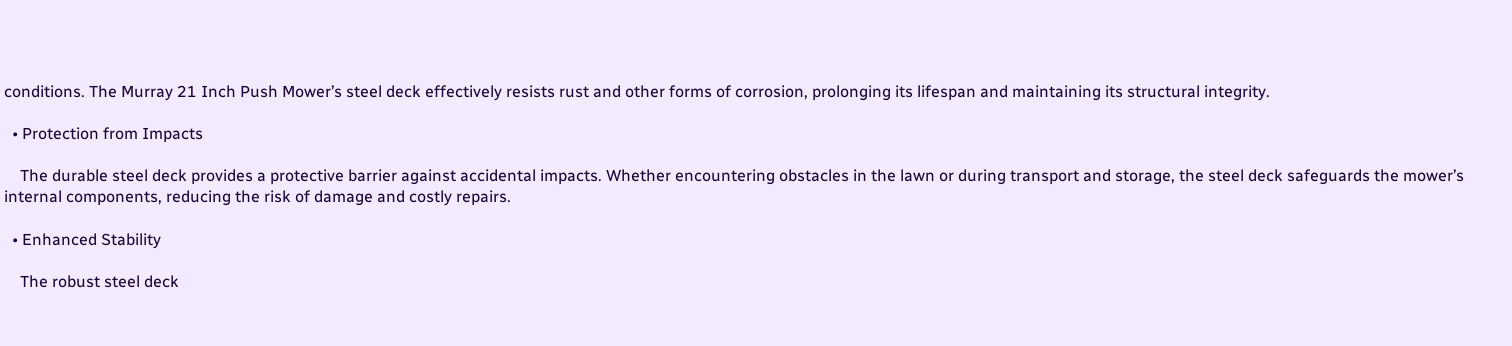conditions. The Murray 21 Inch Push Mower’s steel deck effectively resists rust and other forms of corrosion, prolonging its lifespan and maintaining its structural integrity.

  • Protection from Impacts

    The durable steel deck provides a protective barrier against accidental impacts. Whether encountering obstacles in the lawn or during transport and storage, the steel deck safeguards the mower’s internal components, reducing the risk of damage and costly repairs.

  • Enhanced Stability

    The robust steel deck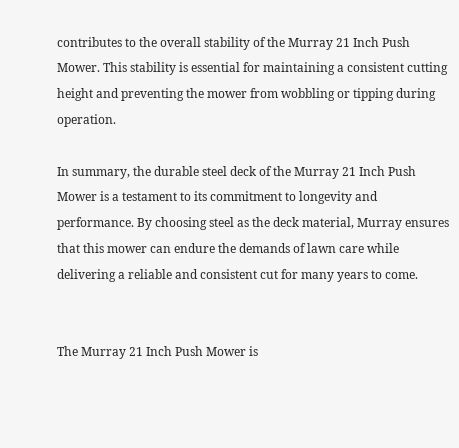contributes to the overall stability of the Murray 21 Inch Push Mower. This stability is essential for maintaining a consistent cutting height and preventing the mower from wobbling or tipping during operation.

In summary, the durable steel deck of the Murray 21 Inch Push Mower is a testament to its commitment to longevity and performance. By choosing steel as the deck material, Murray ensures that this mower can endure the demands of lawn care while delivering a reliable and consistent cut for many years to come.


The Murray 21 Inch Push Mower is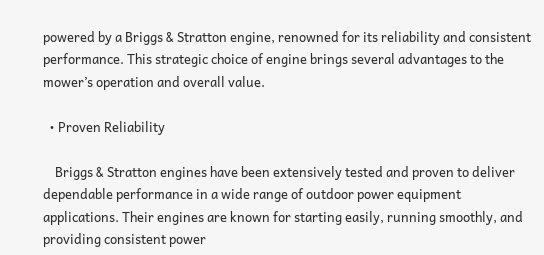powered by a Briggs & Stratton engine, renowned for its reliability and consistent performance. This strategic choice of engine brings several advantages to the mower’s operation and overall value.

  • Proven Reliability

    Briggs & Stratton engines have been extensively tested and proven to deliver dependable performance in a wide range of outdoor power equipment applications. Their engines are known for starting easily, running smoothly, and providing consistent power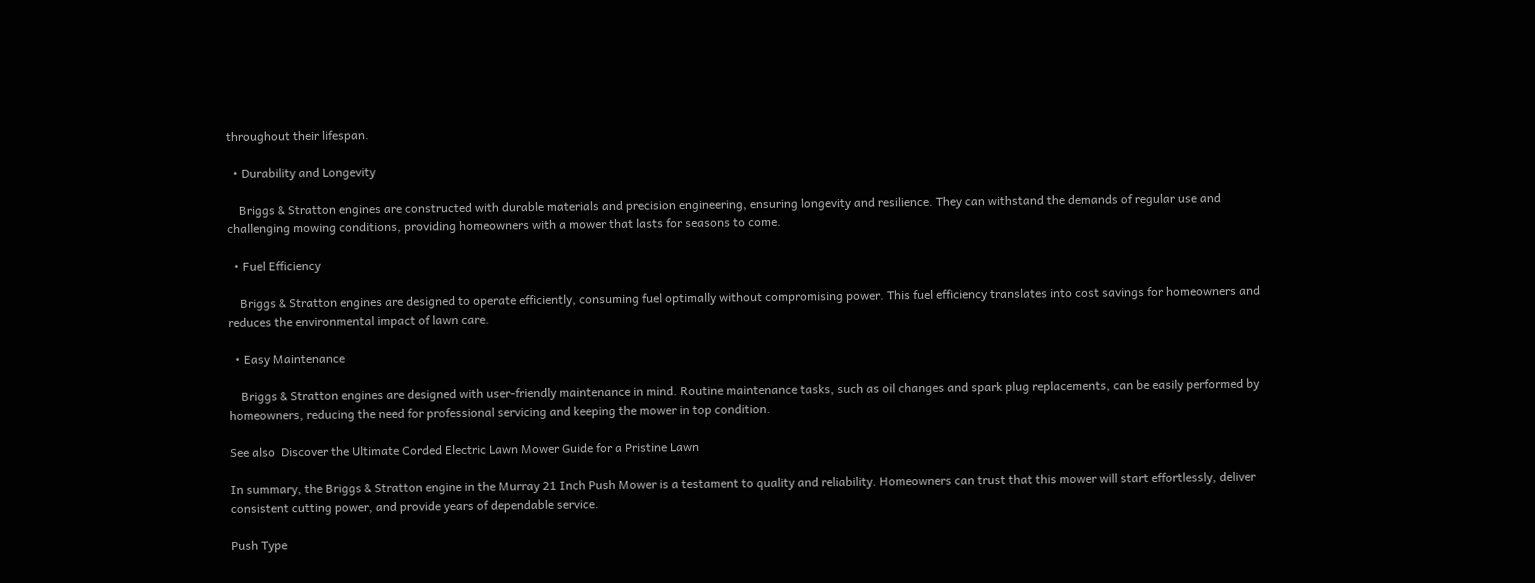throughout their lifespan.

  • Durability and Longevity

    Briggs & Stratton engines are constructed with durable materials and precision engineering, ensuring longevity and resilience. They can withstand the demands of regular use and challenging mowing conditions, providing homeowners with a mower that lasts for seasons to come.

  • Fuel Efficiency

    Briggs & Stratton engines are designed to operate efficiently, consuming fuel optimally without compromising power. This fuel efficiency translates into cost savings for homeowners and reduces the environmental impact of lawn care.

  • Easy Maintenance

    Briggs & Stratton engines are designed with user-friendly maintenance in mind. Routine maintenance tasks, such as oil changes and spark plug replacements, can be easily performed by homeowners, reducing the need for professional servicing and keeping the mower in top condition.

See also  Discover the Ultimate Corded Electric Lawn Mower Guide for a Pristine Lawn

In summary, the Briggs & Stratton engine in the Murray 21 Inch Push Mower is a testament to quality and reliability. Homeowners can trust that this mower will start effortlessly, deliver consistent cutting power, and provide years of dependable service.

Push Type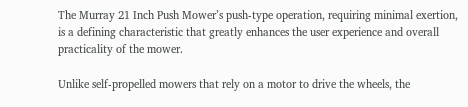The Murray 21 Inch Push Mower’s push-type operation, requiring minimal exertion, is a defining characteristic that greatly enhances the user experience and overall practicality of the mower.

Unlike self-propelled mowers that rely on a motor to drive the wheels, the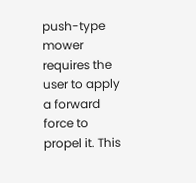push-type mower requires the user to apply a forward force to propel it. This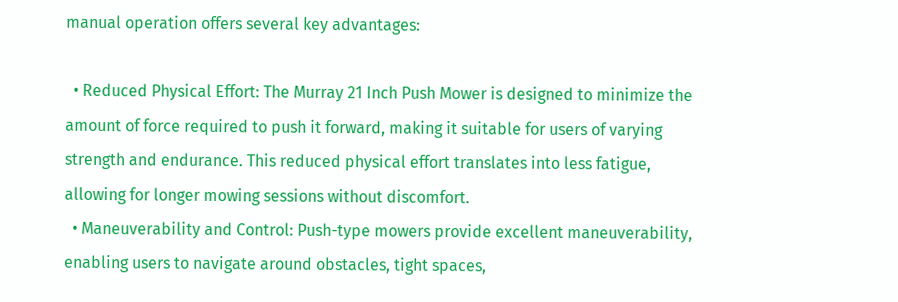manual operation offers several key advantages:

  • Reduced Physical Effort: The Murray 21 Inch Push Mower is designed to minimize the amount of force required to push it forward, making it suitable for users of varying strength and endurance. This reduced physical effort translates into less fatigue, allowing for longer mowing sessions without discomfort.
  • Maneuverability and Control: Push-type mowers provide excellent maneuverability, enabling users to navigate around obstacles, tight spaces,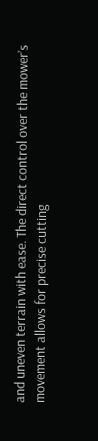and uneven terrain with ease. The direct control over the mower’s movement allows for precise cutting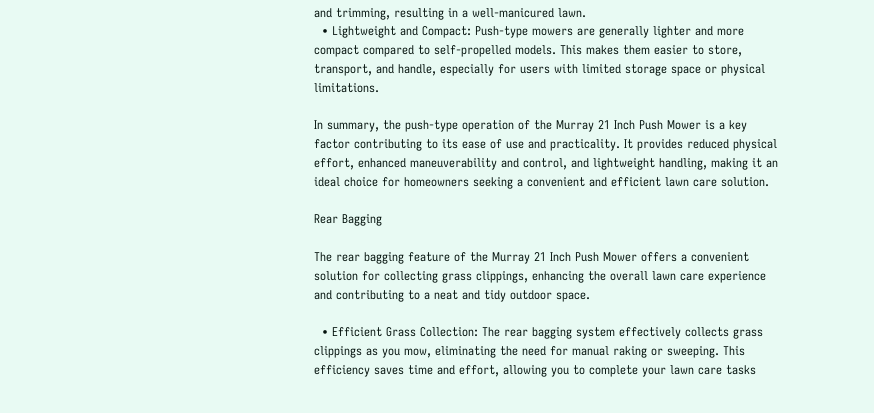and trimming, resulting in a well-manicured lawn.
  • Lightweight and Compact: Push-type mowers are generally lighter and more compact compared to self-propelled models. This makes them easier to store, transport, and handle, especially for users with limited storage space or physical limitations.

In summary, the push-type operation of the Murray 21 Inch Push Mower is a key factor contributing to its ease of use and practicality. It provides reduced physical effort, enhanced maneuverability and control, and lightweight handling, making it an ideal choice for homeowners seeking a convenient and efficient lawn care solution.

Rear Bagging

The rear bagging feature of the Murray 21 Inch Push Mower offers a convenient solution for collecting grass clippings, enhancing the overall lawn care experience and contributing to a neat and tidy outdoor space.

  • Efficient Grass Collection: The rear bagging system effectively collects grass clippings as you mow, eliminating the need for manual raking or sweeping. This efficiency saves time and effort, allowing you to complete your lawn care tasks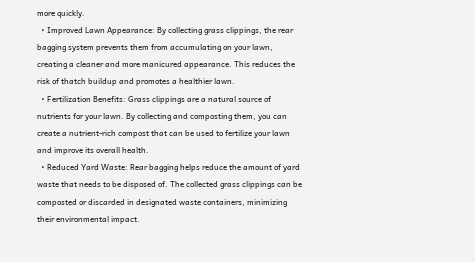more quickly.
  • Improved Lawn Appearance: By collecting grass clippings, the rear bagging system prevents them from accumulating on your lawn, creating a cleaner and more manicured appearance. This reduces the risk of thatch buildup and promotes a healthier lawn.
  • Fertilization Benefits: Grass clippings are a natural source of nutrients for your lawn. By collecting and composting them, you can create a nutrient-rich compost that can be used to fertilize your lawn and improve its overall health.
  • Reduced Yard Waste: Rear bagging helps reduce the amount of yard waste that needs to be disposed of. The collected grass clippings can be composted or discarded in designated waste containers, minimizing their environmental impact.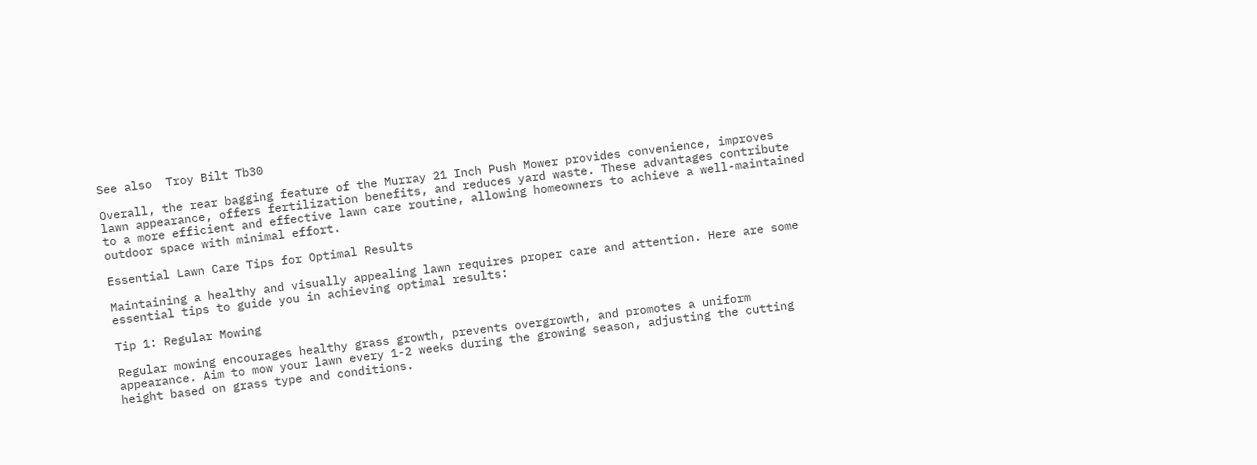See also  Troy Bilt Tb30

Overall, the rear bagging feature of the Murray 21 Inch Push Mower provides convenience, improves lawn appearance, offers fertilization benefits, and reduces yard waste. These advantages contribute to a more efficient and effective lawn care routine, allowing homeowners to achieve a well-maintained outdoor space with minimal effort.

Essential Lawn Care Tips for Optimal Results

Maintaining a healthy and visually appealing lawn requires proper care and attention. Here are some essential tips to guide you in achieving optimal results:

Tip 1: Regular Mowing

Regular mowing encourages healthy grass growth, prevents overgrowth, and promotes a uniform appearance. Aim to mow your lawn every 1-2 weeks during the growing season, adjusting the cutting height based on grass type and conditions.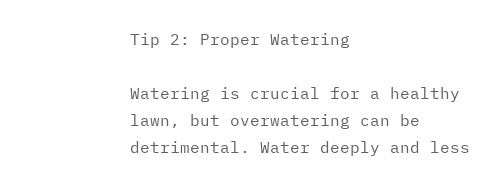Tip 2: Proper Watering

Watering is crucial for a healthy lawn, but overwatering can be detrimental. Water deeply and less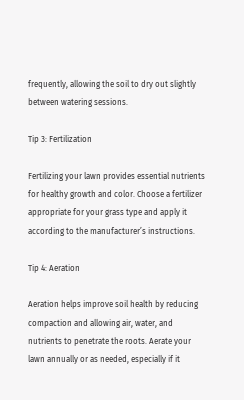frequently, allowing the soil to dry out slightly between watering sessions.

Tip 3: Fertilization

Fertilizing your lawn provides essential nutrients for healthy growth and color. Choose a fertilizer appropriate for your grass type and apply it according to the manufacturer’s instructions.

Tip 4: Aeration

Aeration helps improve soil health by reducing compaction and allowing air, water, and nutrients to penetrate the roots. Aerate your lawn annually or as needed, especially if it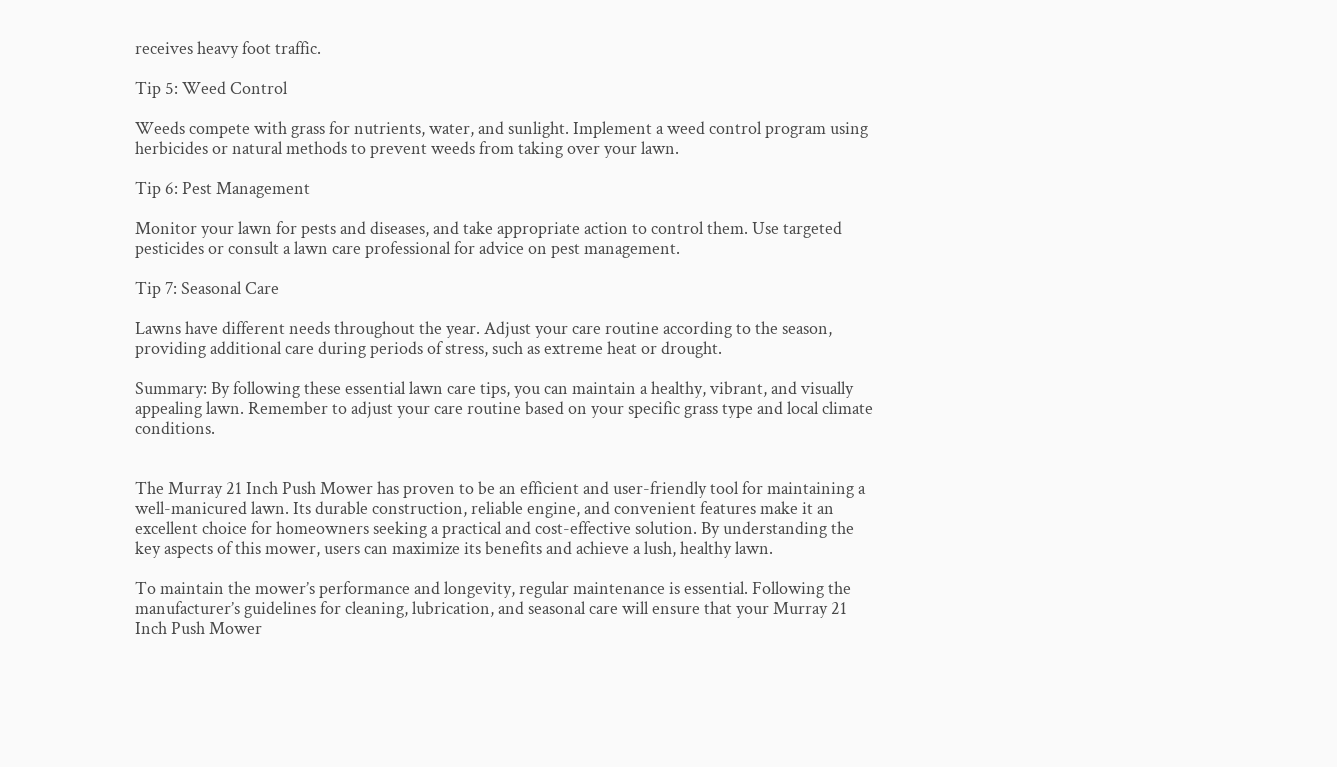receives heavy foot traffic.

Tip 5: Weed Control

Weeds compete with grass for nutrients, water, and sunlight. Implement a weed control program using herbicides or natural methods to prevent weeds from taking over your lawn.

Tip 6: Pest Management

Monitor your lawn for pests and diseases, and take appropriate action to control them. Use targeted pesticides or consult a lawn care professional for advice on pest management.

Tip 7: Seasonal Care

Lawns have different needs throughout the year. Adjust your care routine according to the season, providing additional care during periods of stress, such as extreme heat or drought.

Summary: By following these essential lawn care tips, you can maintain a healthy, vibrant, and visually appealing lawn. Remember to adjust your care routine based on your specific grass type and local climate conditions.


The Murray 21 Inch Push Mower has proven to be an efficient and user-friendly tool for maintaining a well-manicured lawn. Its durable construction, reliable engine, and convenient features make it an excellent choice for homeowners seeking a practical and cost-effective solution. By understanding the key aspects of this mower, users can maximize its benefits and achieve a lush, healthy lawn.

To maintain the mower’s performance and longevity, regular maintenance is essential. Following the manufacturer’s guidelines for cleaning, lubrication, and seasonal care will ensure that your Murray 21 Inch Push Mower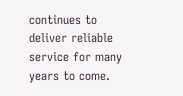continues to deliver reliable service for many years to come.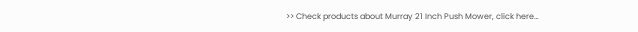>> Check products about Murray 21 Inch Push Mower, click here…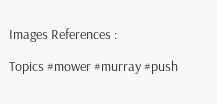Images References :

Topics #mower #murray #push